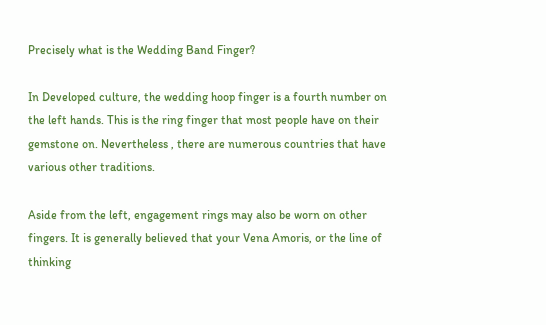Precisely what is the Wedding Band Finger?

In Developed culture, the wedding hoop finger is a fourth number on the left hands. This is the ring finger that most people have on their gemstone on. Nevertheless , there are numerous countries that have various other traditions.

Aside from the left, engagement rings may also be worn on other fingers. It is generally believed that your Vena Amoris, or the line of thinking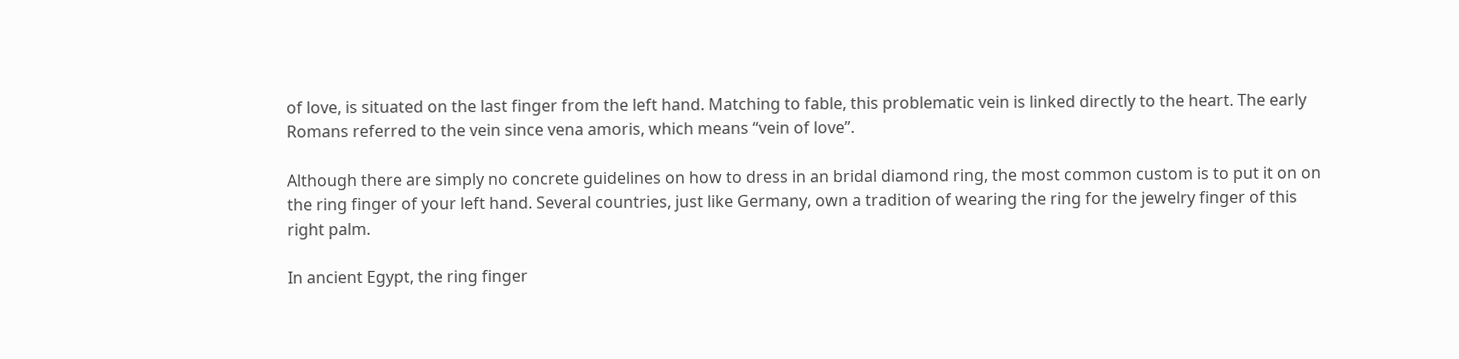of love, is situated on the last finger from the left hand. Matching to fable, this problematic vein is linked directly to the heart. The early Romans referred to the vein since vena amoris, which means “vein of love”.

Although there are simply no concrete guidelines on how to dress in an bridal diamond ring, the most common custom is to put it on on the ring finger of your left hand. Several countries, just like Germany, own a tradition of wearing the ring for the jewelry finger of this right palm.

In ancient Egypt, the ring finger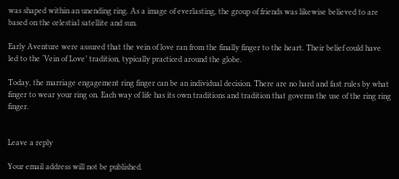was shaped within an unending ring. As a image of everlasting, the group of friends was likewise believed to are based on the celestial satellite and sun.

Early Aventure were assured that the vein of love ran from the finally finger to the heart. Their belief could have led to the ‘Vein of Love’ tradition, typically practiced around the globe.

Today, the marriage engagement ring finger can be an individual decision. There are no hard and fast rules by what finger to wear your ring on. Each way of life has its own traditions and tradition that governs the use of the ring ring finger.


Leave a reply

Your email address will not be published.